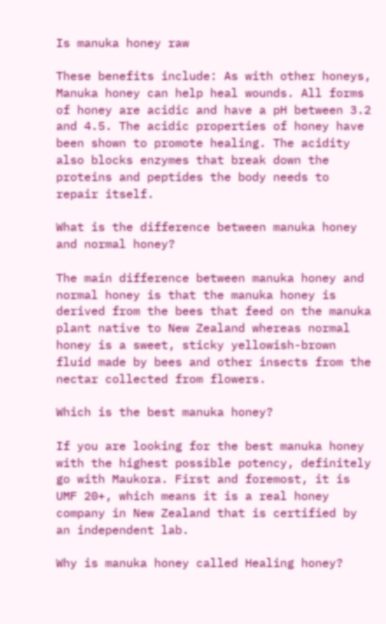Is manuka honey raw

These benefits include: As with other honeys, Manuka honey can help heal wounds. All forms of honey are acidic and have a pH between 3.2 and 4.5. The acidic properties of honey have been shown to promote healing. The acidity also blocks enzymes that break down the proteins and peptides the body needs to repair itself.

What is the difference between manuka honey and normal honey?

The main difference between manuka honey and normal honey is that the manuka honey is derived from the bees that feed on the manuka plant native to New Zealand whereas normal honey is a sweet, sticky yellowish-brown fluid made by bees and other insects from the nectar collected from flowers.

Which is the best manuka honey?

If you are looking for the best manuka honey with the highest possible potency, definitely go with Maukora. First and foremost, it is UMF 20+, which means it is a real honey company in New Zealand that is certified by an independent lab.

Why is manuka honey called Healing honey?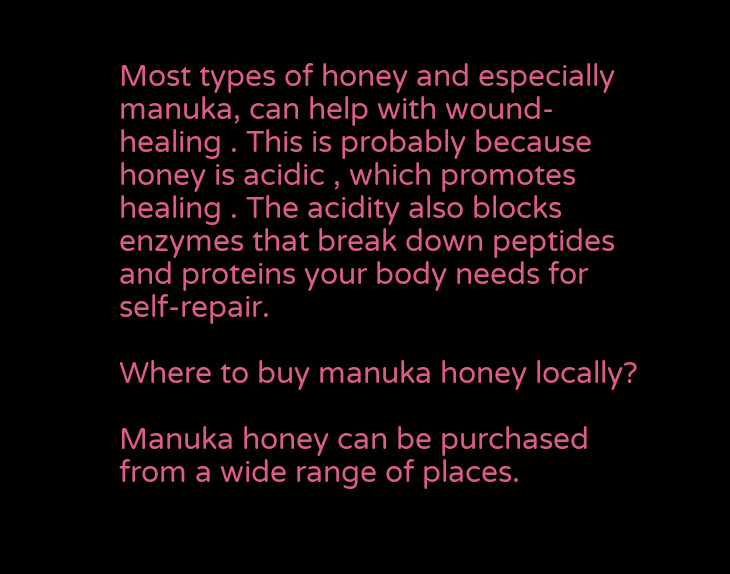Most types of honey and especially manuka, can help with wound-healing . This is probably because honey is acidic , which promotes healing . The acidity also blocks enzymes that break down peptides and proteins your body needs for self-repair.

Where to buy manuka honey locally?

Manuka honey can be purchased from a wide range of places.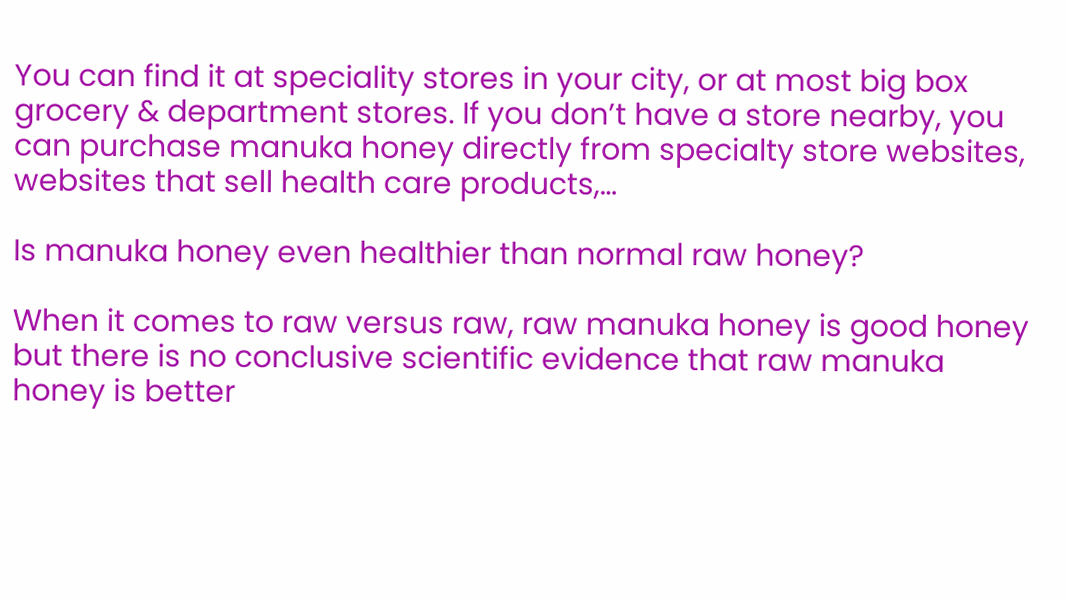You can find it at speciality stores in your city, or at most big box grocery & department stores. If you don’t have a store nearby, you can purchase manuka honey directly from specialty store websites, websites that sell health care products,…

Is manuka honey even healthier than normal raw honey?

When it comes to raw versus raw, raw manuka honey is good honey but there is no conclusive scientific evidence that raw manuka honey is better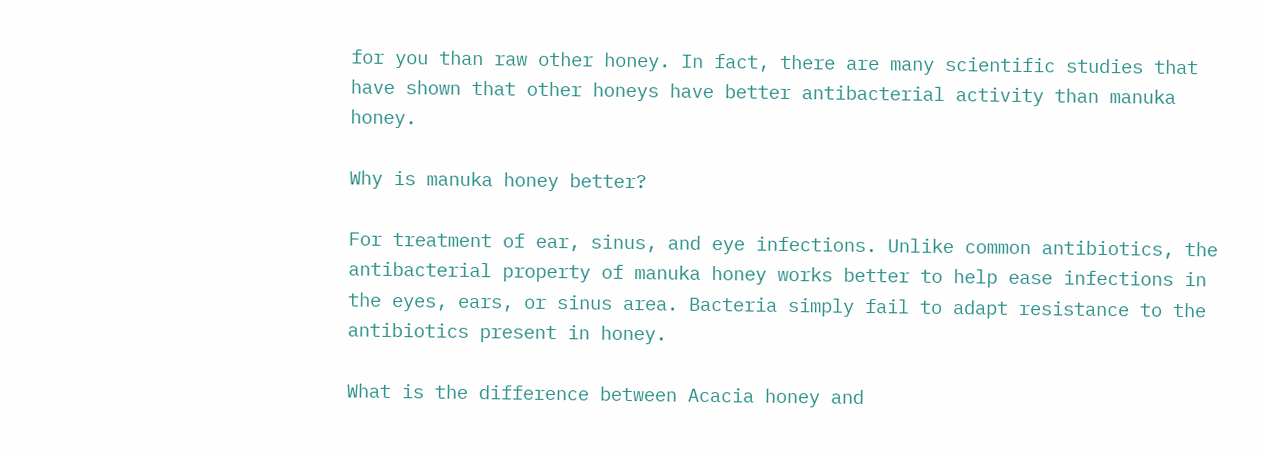for you than raw other honey. In fact, there are many scientific studies that have shown that other honeys have better antibacterial activity than manuka honey.

Why is manuka honey better?

For treatment of ear, sinus, and eye infections. Unlike common antibiotics, the antibacterial property of manuka honey works better to help ease infections in the eyes, ears, or sinus area. Bacteria simply fail to adapt resistance to the antibiotics present in honey.

What is the difference between Acacia honey and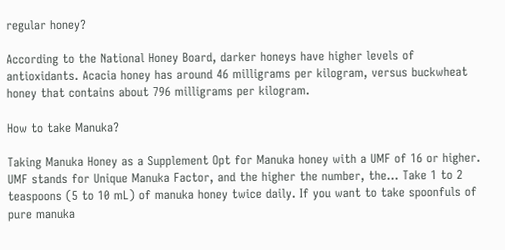regular honey?

According to the National Honey Board, darker honeys have higher levels of antioxidants. Acacia honey has around 46 milligrams per kilogram, versus buckwheat honey that contains about 796 milligrams per kilogram.

How to take Manuka?

Taking Manuka Honey as a Supplement Opt for Manuka honey with a UMF of 16 or higher. UMF stands for Unique Manuka Factor, and the higher the number, the… Take 1 to 2 teaspoons (5 to 10 mL) of manuka honey twice daily. If you want to take spoonfuls of pure manuka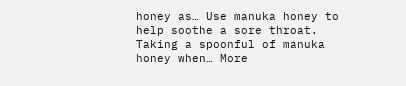honey as… Use manuka honey to help soothe a sore throat. Taking a spoonful of manuka honey when… More